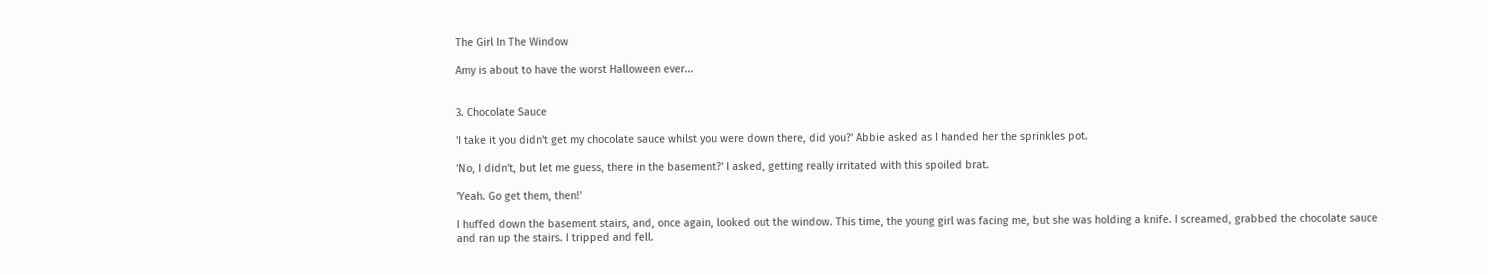The Girl In The Window

Amy is about to have the worst Halloween ever...


3. Chocolate Sauce

'I take it you didn't get my chocolate sauce whilst you were down there, did you?' Abbie asked as I handed her the sprinkles pot.

'No, I didn't, but let me guess, there in the basement?' I asked, getting really irritated with this spoiled brat.

'Yeah. Go get them, then!'

I huffed down the basement stairs, and, once again, looked out the window. This time, the young girl was facing me, but she was holding a knife. I screamed, grabbed the chocolate sauce and ran up the stairs. I tripped and fell.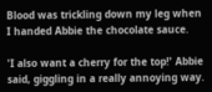Blood was trickling down my leg when I handed Abbie the chocolate sauce.

'I also want a cherry for the top!' Abbie said, giggling in a really annoying way.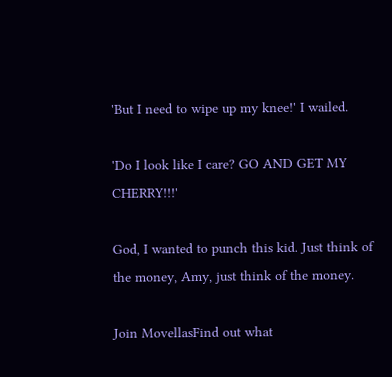'But I need to wipe up my knee!' I wailed.

'Do I look like I care? GO AND GET MY CHERRY!!!'

God, I wanted to punch this kid. Just think of the money, Amy, just think of the money.

Join MovellasFind out what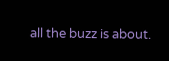all the buzz is about.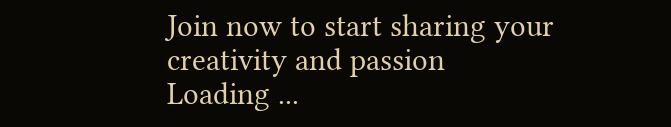Join now to start sharing your creativity and passion
Loading ...